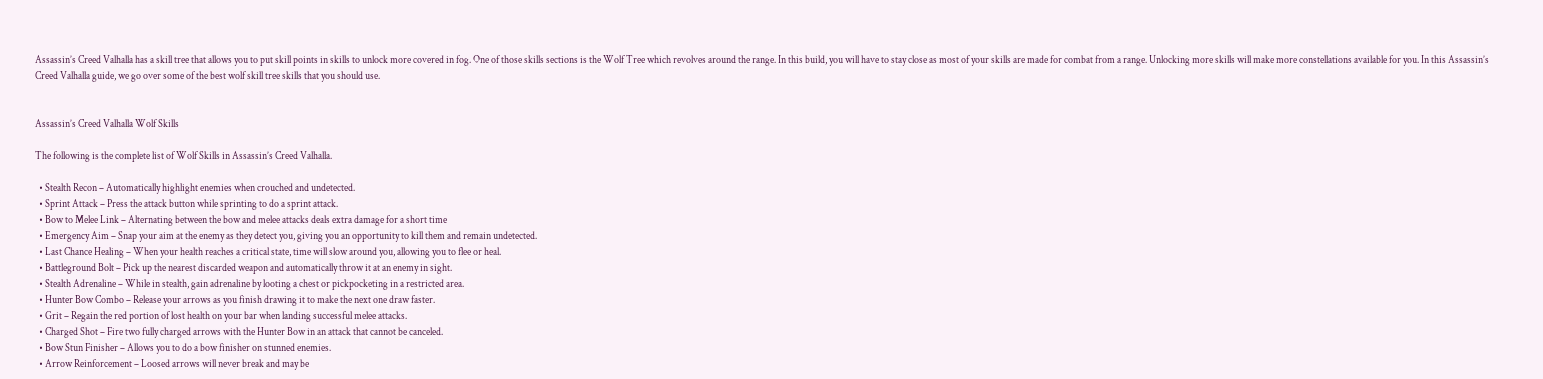Assassin’s Creed Valhalla has a skill tree that allows you to put skill points in skills to unlock more covered in fog. One of those skills sections is the Wolf Tree which revolves around the range. In this build, you will have to stay close as most of your skills are made for combat from a range. Unlocking more skills will make more constellations available for you. In this Assassin’s Creed Valhalla guide, we go over some of the best wolf skill tree skills that you should use.


Assassin’s Creed Valhalla Wolf Skills

The following is the complete list of Wolf Skills in Assassin’s Creed Valhalla.

  • Stealth Recon – Automatically highlight enemies when crouched and undetected.
  • Sprint Attack – Press the attack button while sprinting to do a sprint attack.
  • Bow to Melee Link – Alternating between the bow and melee attacks deals extra damage for a short time
  • Emergency Aim – Snap your aim at the enemy as they detect you, giving you an opportunity to kill them and remain undetected.
  • Last Chance Healing – When your health reaches a critical state, time will slow around you, allowing you to flee or heal.
  • Battleground Bolt – Pick up the nearest discarded weapon and automatically throw it at an enemy in sight.
  • Stealth Adrenaline – While in stealth, gain adrenaline by looting a chest or pickpocketing in a restricted area.
  • Hunter Bow Combo – Release your arrows as you finish drawing it to make the next one draw faster.
  • Grit – Regain the red portion of lost health on your bar when landing successful melee attacks.
  • Charged Shot – Fire two fully charged arrows with the Hunter Bow in an attack that cannot be canceled.
  • Bow Stun Finisher – Allows you to do a bow finisher on stunned enemies.
  • Arrow Reinforcement – Loosed arrows will never break and may be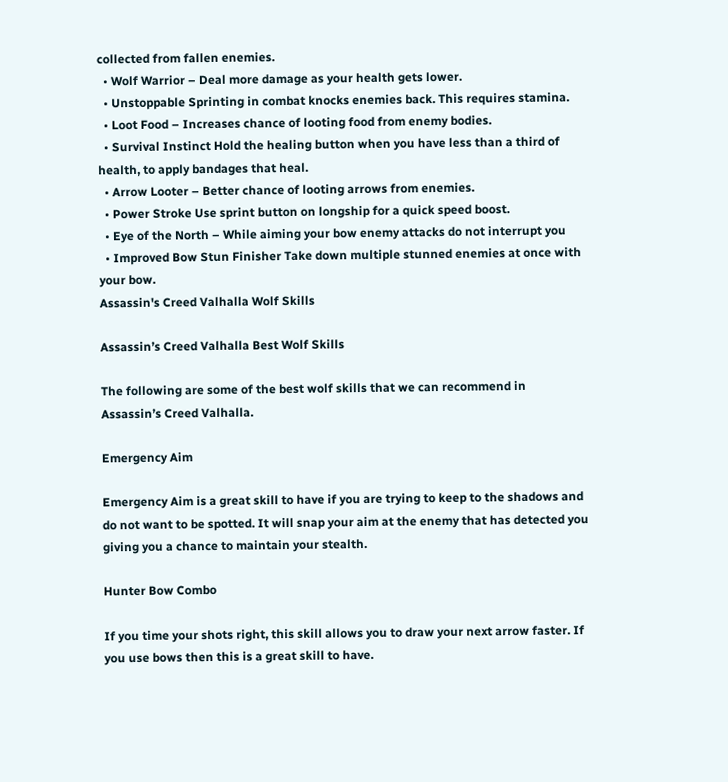collected from fallen enemies.
  • Wolf Warrior – Deal more damage as your health gets lower.
  • Unstoppable Sprinting in combat knocks enemies back. This requires stamina.
  • Loot Food – Increases chance of looting food from enemy bodies.
  • Survival Instinct Hold the healing button when you have less than a third of health, to apply bandages that heal.
  • Arrow Looter – Better chance of looting arrows from enemies.
  • Power Stroke Use sprint button on longship for a quick speed boost.
  • Eye of the North – While aiming your bow enemy attacks do not interrupt you
  • Improved Bow Stun Finisher Take down multiple stunned enemies at once with your bow.
Assassin's Creed Valhalla Wolf Skills

Assassin’s Creed Valhalla Best Wolf Skills

The following are some of the best wolf skills that we can recommend in Assassin’s Creed Valhalla.

Emergency Aim

Emergency Aim is a great skill to have if you are trying to keep to the shadows and do not want to be spotted. It will snap your aim at the enemy that has detected you giving you a chance to maintain your stealth.

Hunter Bow Combo

If you time your shots right, this skill allows you to draw your next arrow faster. If you use bows then this is a great skill to have.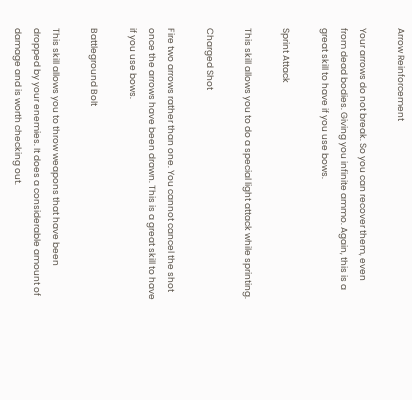Arrow Reinforcement

Your arrows do not break. So you can recover them, even from dead bodies. Giving you infinite ammo. Again, this is a great skill to have if you use bows.

Sprint Attack

This skill allows you to do a special light attack while sprinting.

Charged Shot

Fire two arrows rather than one. You cannot cancel the shot once the arrows have been drawn. This is a great skill to have if you use bows.

Battleground Bolt

This skill allows you to throw weapons that have been dropped by your enemies. It does a considerable amount of damage and is worth checking out.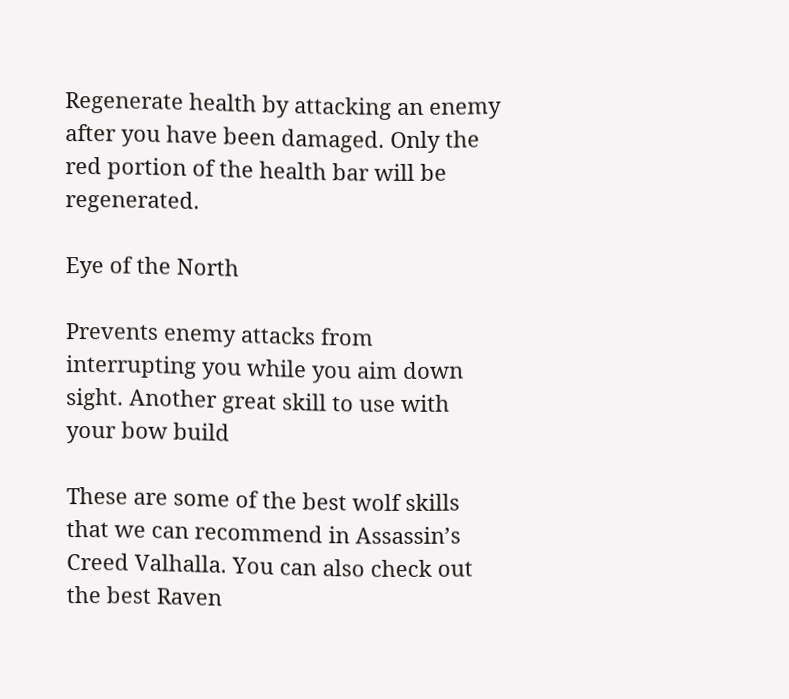Regenerate health by attacking an enemy after you have been damaged. Only the red portion of the health bar will be regenerated.

Eye of the North

Prevents enemy attacks from interrupting you while you aim down sight. Another great skill to use with your bow build

These are some of the best wolf skills that we can recommend in Assassin’s Creed Valhalla. You can also check out the best Raven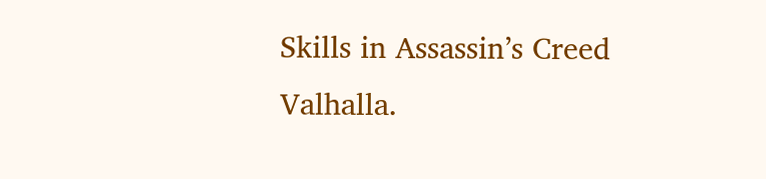Skills in Assassin’s Creed Valhalla.